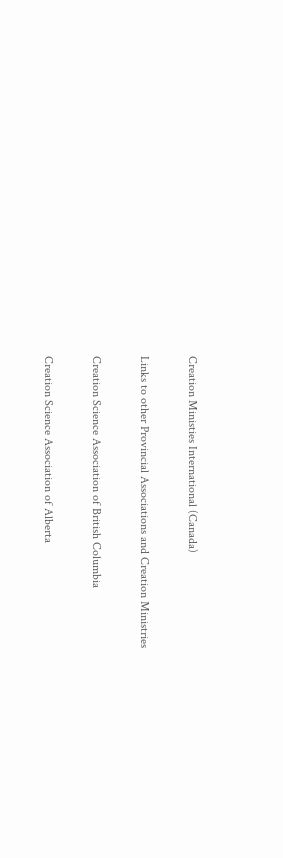Creation Ministies International (Canada)

Links to other Provincial Associations and Creation Ministries

Creation Science Association of British Columbia

Creation Science Association of Alberta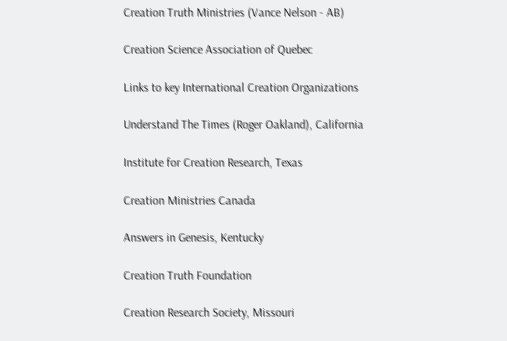Creation Truth Ministries (Vance Nelson - AB)

Creation Science Association of Quebec

Links to key International Creation Organizations

Understand The Times (Roger Oakland), California

Institute for Creation Research, Texas

Creation Ministries Canada

Answers in Genesis, Kentucky

Creation Truth Foundation

Creation Research Society, Missouri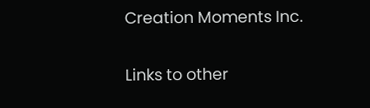Creation Moments Inc.

Links to other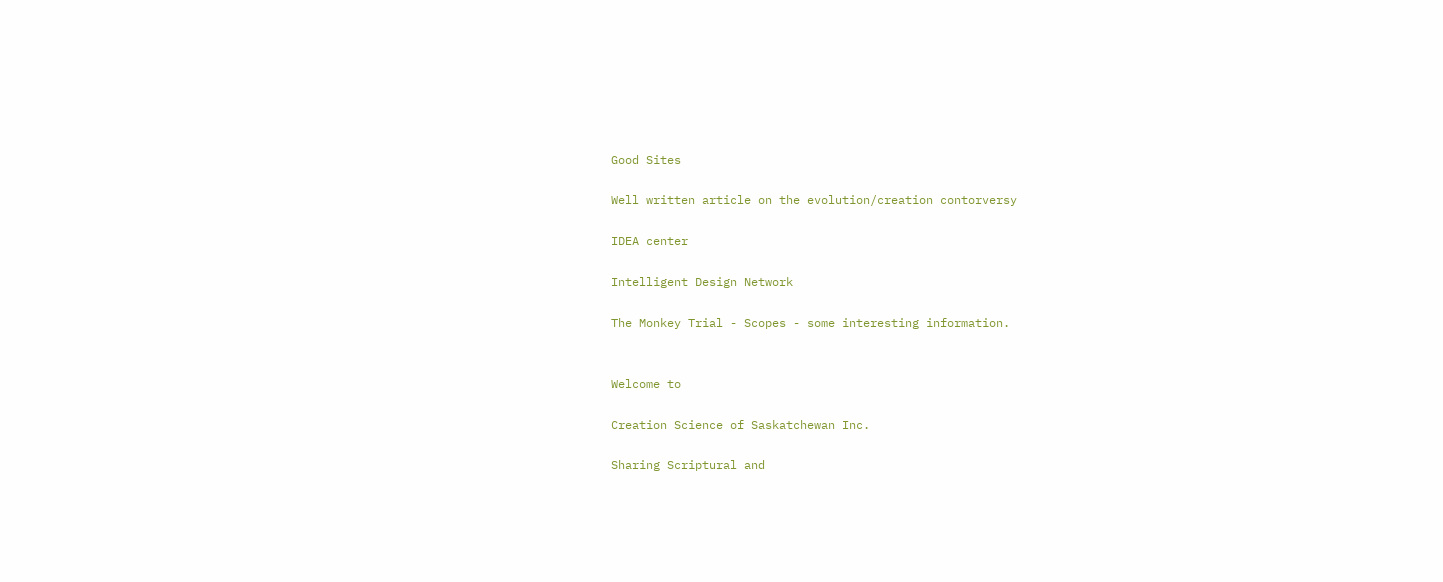Good Sites

Well written article on the evolution/creation contorversy

IDEA center

Intelligent Design Network

The Monkey Trial - Scopes - some interesting information.


Welcome to

Creation Science of Saskatchewan Inc.

Sharing Scriptural and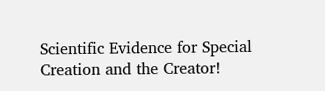Scientific Evidence for Special Creation and the Creator!